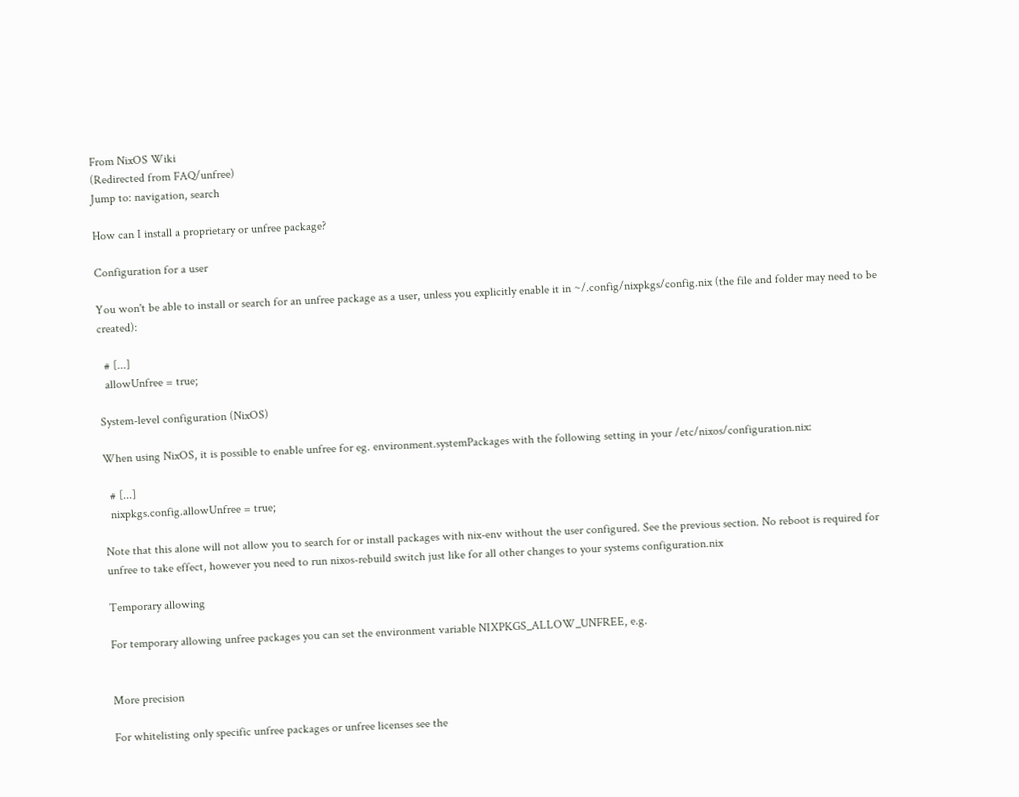From NixOS Wiki
(Redirected from FAQ/unfree)
Jump to: navigation, search

How can I install a proprietary or unfree package?

Configuration for a user

You won't be able to install or search for an unfree package as a user, unless you explicitly enable it in ~/.config/nixpkgs/config.nix (the file and folder may need to be created):

  # [...]
  allowUnfree = true;

System-level configuration (NixOS)

When using NixOS, it is possible to enable unfree for eg. environment.systemPackages with the following setting in your /etc/nixos/configuration.nix:

  # [...]
  nixpkgs.config.allowUnfree = true;

Note that this alone will not allow you to search for or install packages with nix-env without the user configured. See the previous section. No reboot is required for unfree to take effect, however you need to run nixos-rebuild switch just like for all other changes to your systems configuration.nix

Temporary allowing

For temporary allowing unfree packages you can set the environment variable NIXPKGS_ALLOW_UNFREE, e.g.


More precision

For whitelisting only specific unfree packages or unfree licenses see the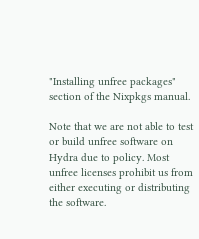"Installing unfree packages" section of the Nixpkgs manual.

Note that we are not able to test or build unfree software on Hydra due to policy. Most unfree licenses prohibit us from either executing or distributing the software.